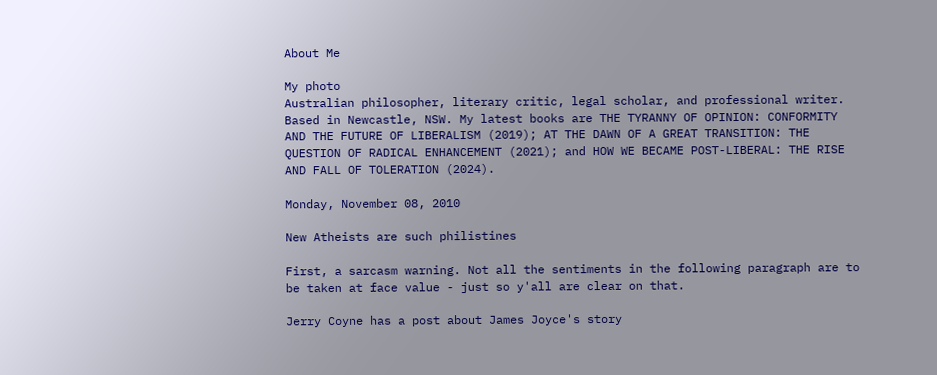About Me

My photo
Australian philosopher, literary critic, legal scholar, and professional writer. Based in Newcastle, NSW. My latest books are THE TYRANNY OF OPINION: CONFORMITY AND THE FUTURE OF LIBERALISM (2019); AT THE DAWN OF A GREAT TRANSITION: THE QUESTION OF RADICAL ENHANCEMENT (2021); and HOW WE BECAME POST-LIBERAL: THE RISE AND FALL OF TOLERATION (2024).

Monday, November 08, 2010

New Atheists are such philistines

First, a sarcasm warning. Not all the sentiments in the following paragraph are to be taken at face value - just so y'all are clear on that.

Jerry Coyne has a post about James Joyce's story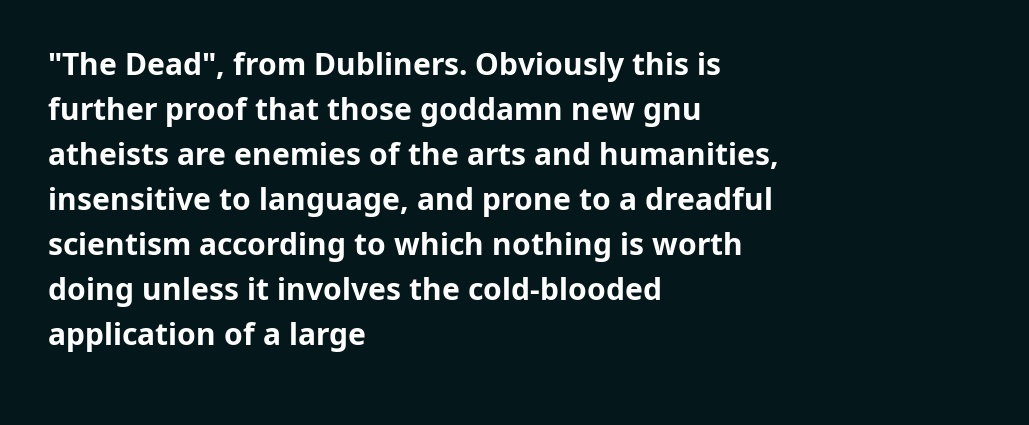"The Dead", from Dubliners. Obviously this is further proof that those goddamn new gnu atheists are enemies of the arts and humanities, insensitive to language, and prone to a dreadful scientism according to which nothing is worth doing unless it involves the cold-blooded application of a large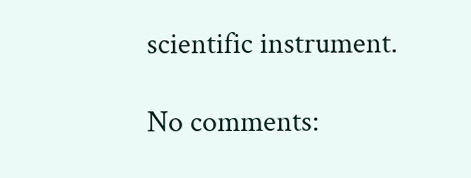scientific instrument.

No comments: